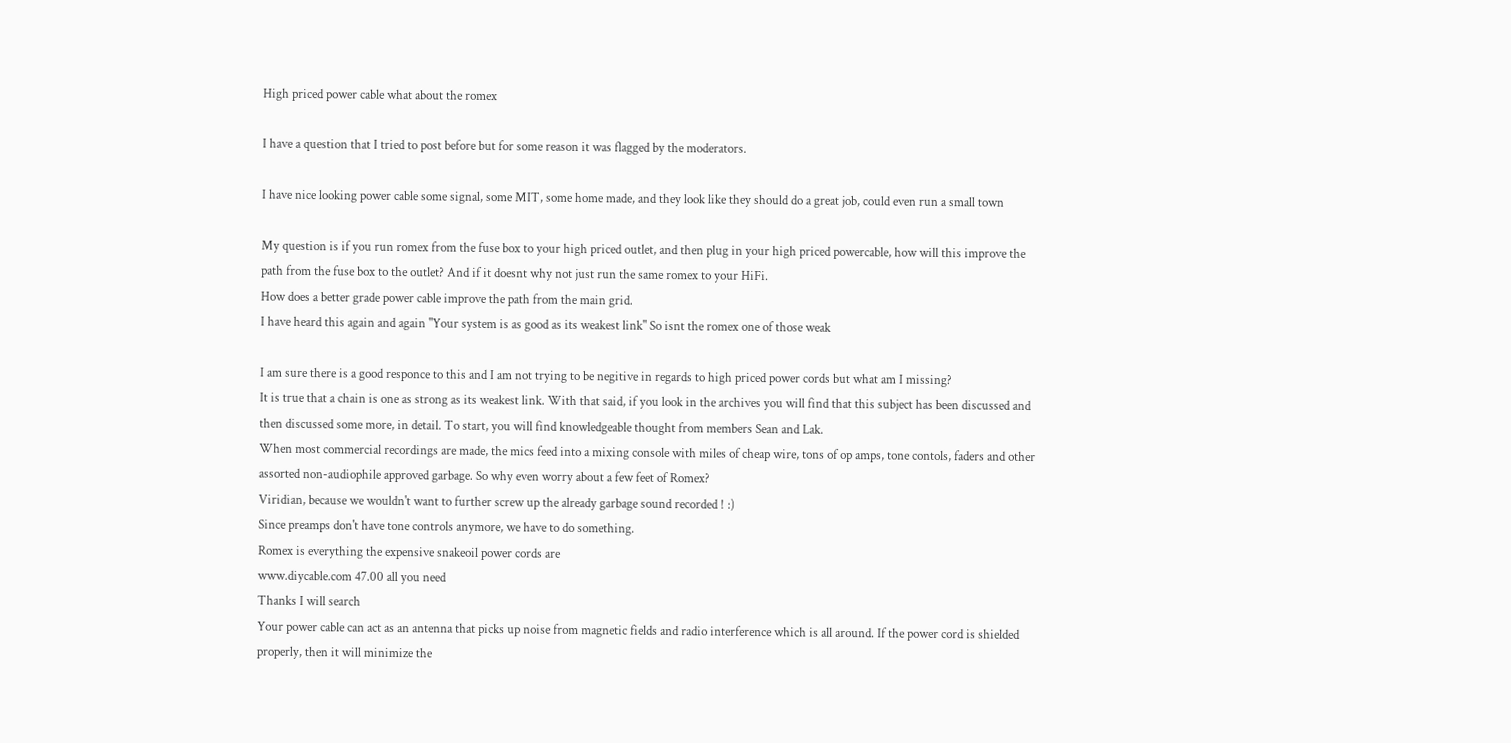High priced power cable what about the romex

I have a question that I tried to post before but for some reason it was flagged by the moderators.

I have nice looking power cable some signal, some MIT, some home made, and they look like they should do a great job, could even run a small town

My question is if you run romex from the fuse box to your high priced outlet, and then plug in your high priced powercable, how will this improve the path from the fuse box to the outlet? And if it doesnt why not just run the same romex to your HiFi.
How does a better grade power cable improve the path from the main grid.
I have heard this again and again "Your system is as good as its weakest link" So isnt the romex one of those weak

I am sure there is a good responce to this and I am not trying to be negitive in regards to high priced power cords but what am I missing?
It is true that a chain is one as strong as its weakest link. With that said, if you look in the archives you will find that this subject has been discussed and then discussed some more, in detail. To start, you will find knowledgeable thought from members Sean and Lak.
When most commercial recordings are made, the mics feed into a mixing console with miles of cheap wire, tons of op amps, tone contols, faders and other assorted non-audiophile approved garbage. So why even worry about a few feet of Romex?
Viridian, because we wouldn't want to further screw up the already garbage sound recorded ! :)
Since preamps don't have tone controls anymore, we have to do something.
Romex is everything the expensive snakeoil power cords are
www.diycable.com 47.00 all you need
Thanks I will search
Your power cable can act as an antenna that picks up noise from magnetic fields and radio interference which is all around. If the power cord is shielded properly, then it will minimize the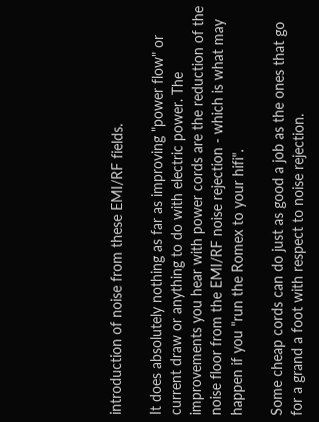introduction of noise from these EMI/RF fields.

It does absolutely nothing as far as improving "power flow" or current draw or anything to do with electric power. The improvements you hear with power cords are the reduction of the noise floor from the EMI/RF noise rejection - which is what may happen if you "run the Romex to your hifi".

Some cheap cords can do just as good a job as the ones that go for a grand a foot with respect to noise rejection.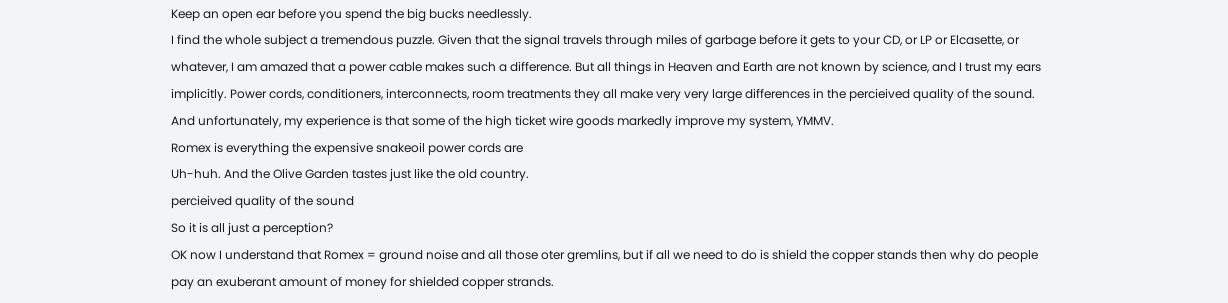Keep an open ear before you spend the big bucks needlessly.
I find the whole subject a tremendous puzzle. Given that the signal travels through miles of garbage before it gets to your CD, or LP or Elcasette, or whatever, I am amazed that a power cable makes such a difference. But all things in Heaven and Earth are not known by science, and I trust my ears implicitly. Power cords, conditioners, interconnects, room treatments they all make very very large differences in the percieived quality of the sound. And unfortunately, my experience is that some of the high ticket wire goods markedly improve my system, YMMV.
Romex is everything the expensive snakeoil power cords are
Uh-huh. And the Olive Garden tastes just like the old country.
percieived quality of the sound
So it is all just a perception?
OK now I understand that Romex = ground noise and all those oter gremlins, but if all we need to do is shield the copper stands then why do people pay an exuberant amount of money for shielded copper strands.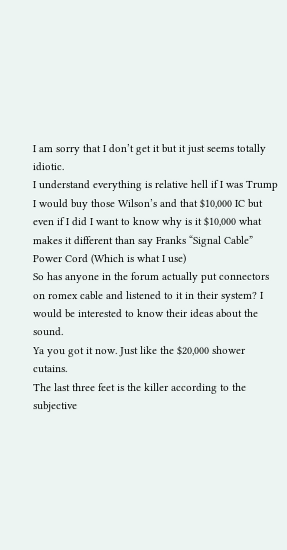I am sorry that I don’t get it but it just seems totally idiotic.
I understand everything is relative hell if I was Trump I would buy those Wilson’s and that $10,000 IC but even if I did I want to know why is it $10,000 what makes it different than say Franks “Signal Cable” Power Cord (Which is what I use)
So has anyone in the forum actually put connectors on romex cable and listened to it in their system? I would be interested to know their ideas about the sound.
Ya you got it now. Just like the $20,000 shower cutains.
The last three feet is the killer according to the subjective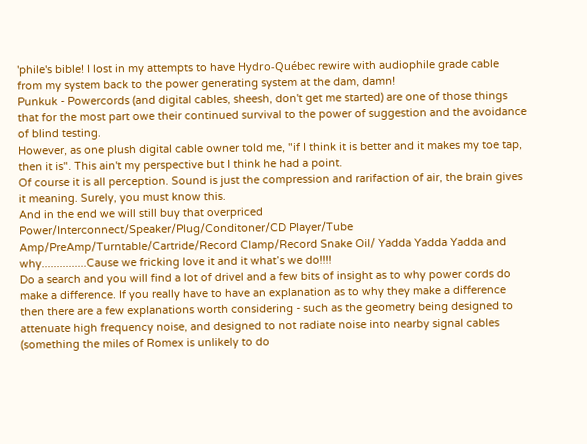'phile's bible! I lost in my attempts to have Hydro-Québec rewire with audiophile grade cable from my system back to the power generating system at the dam, damn!
Punkuk - Powercords (and digital cables, sheesh, don't get me started) are one of those things that for the most part owe their continued survival to the power of suggestion and the avoidance of blind testing.
However, as one plush digital cable owner told me, "if I think it is better and it makes my toe tap, then it is". This ain't my perspective but I think he had a point.
Of course it is all perception. Sound is just the compression and rarifaction of air, the brain gives it meaning. Surely, you must know this.
And in the end we will still buy that overpriced Power/Interconnect/Speaker/Plug/Conditoner/CD Player/Tube Amp/PreAmp/Turntable/Cartride/Record Clamp/Record Snake Oil/ Yadda Yadda Yadda and why...............Cause we fricking love it and it what’s we do!!!!
Do a search and you will find a lot of drivel and a few bits of insight as to why power cords do make a difference. If you really have to have an explanation as to why they make a difference then there are a few explanations worth considering - such as the geometry being designed to attenuate high frequency noise, and designed to not radiate noise into nearby signal cables (something the miles of Romex is unlikely to do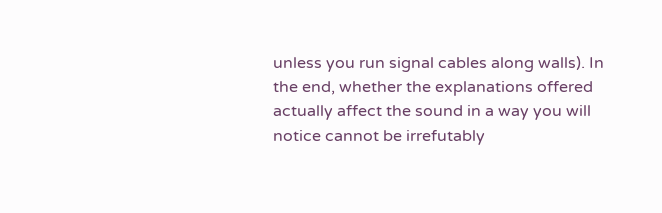unless you run signal cables along walls). In the end, whether the explanations offered actually affect the sound in a way you will notice cannot be irrefutably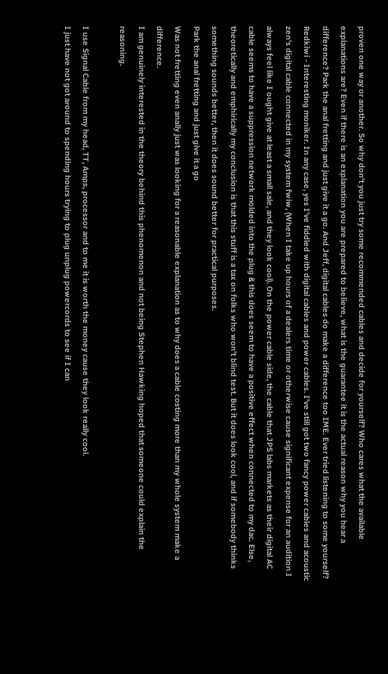proven one way or another. So why don't you just try some recommended cables and decide for yourself? Who cares what the available explanations are? Even if there is an explanation you are prepared to believe, what is the guarantee it is the actual reason why you hear a difference? Park the anal fretting and just give it a go. And Jeff, digital cables do make a difference too IME. Ever tried listening to some yourself?
Redkiwi - Interesting moniker. In any case, yes I've fiddled with digital cables and power cables. I've still got two fancy power cables and acoustic zen's digital cable connected in my system fwiw, (When I take up hours of a dealers time or otherwise cause significant expense for an audition I always feel like I ought give at least a small sale, and they look cool). On the power cable side, the cable that JPS labs markets as their digital AC cable seems to have a suppression network molded into the plug & this does seem to have a positive effect when connected to my dac. Else, theoretically and emphirically my conclusion is that this stuff is a tax on folks who won't blind test. But it does look cool, and if somebody thinks something sounds better, then it does sound better for practical purposes.
Park the anal fretting and just give it a go
Was not fretting even anally just was looking for a reasonable explanation as to why does a cable costing more than my whole system make a difference.
I am genuinely interested in the theory behind this phenomenon and not being Stephen Hawking hoped that someone could explain the reasoning.

I use Signal Cable from my head, TT, Amps, processor and to me it is worth the money cause they look really cool.
I just have not got around to spending hours trying to plug unplug powercords to see if I can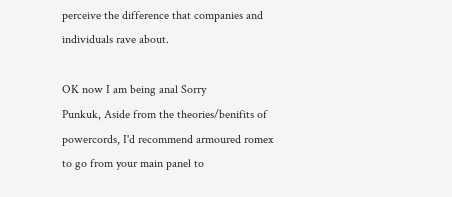perceive the difference that companies and individuals rave about.

OK now I am being anal Sorry
Punkuk, Aside from the theories/benifits of powercords, I'd recommend armoured romex to go from your main panel to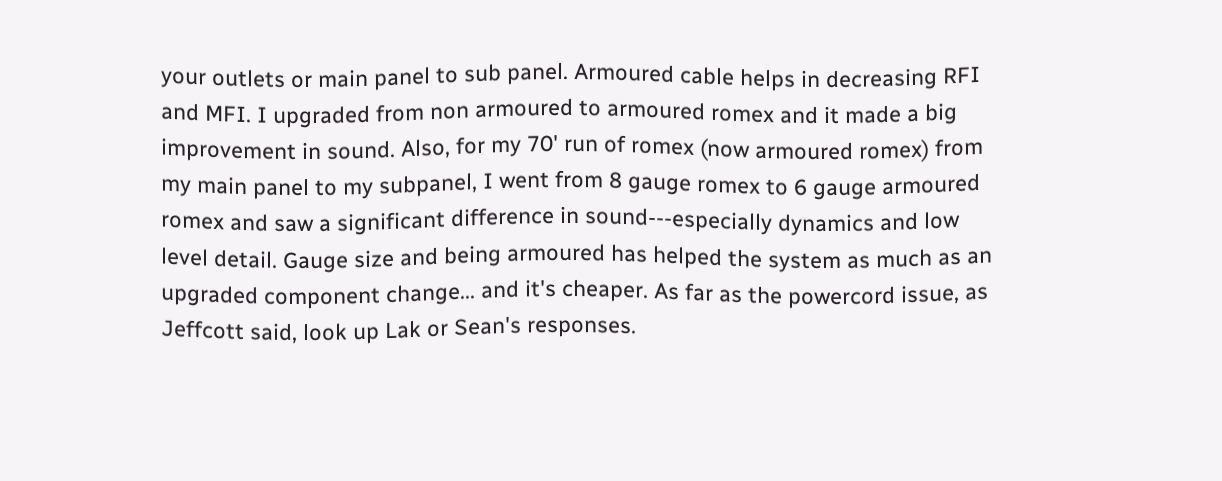your outlets or main panel to sub panel. Armoured cable helps in decreasing RFI and MFI. I upgraded from non armoured to armoured romex and it made a big improvement in sound. Also, for my 70' run of romex (now armoured romex) from my main panel to my subpanel, I went from 8 gauge romex to 6 gauge armoured romex and saw a significant difference in sound---especially dynamics and low level detail. Gauge size and being armoured has helped the system as much as an upgraded component change... and it's cheaper. As far as the powercord issue, as Jeffcott said, look up Lak or Sean's responses.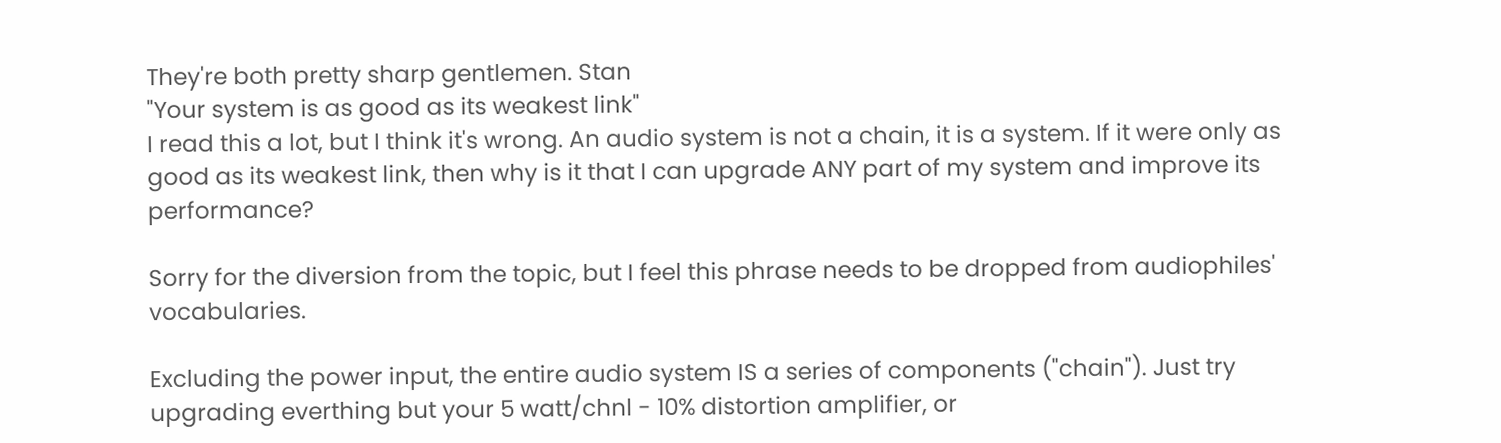They're both pretty sharp gentlemen. Stan
"Your system is as good as its weakest link"
I read this a lot, but I think it's wrong. An audio system is not a chain, it is a system. If it were only as good as its weakest link, then why is it that I can upgrade ANY part of my system and improve its performance?

Sorry for the diversion from the topic, but I feel this phrase needs to be dropped from audiophiles' vocabularies.

Excluding the power input, the entire audio system IS a series of components ("chain"). Just try upgrading everthing but your 5 watt/chnl - 10% distortion amplifier, or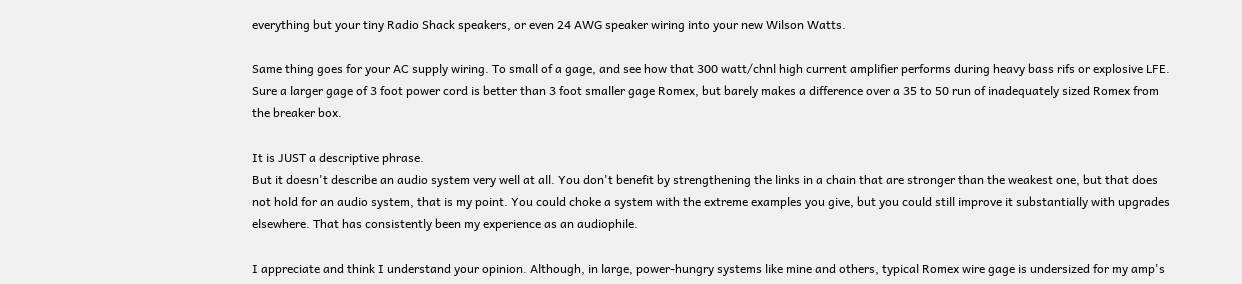everything but your tiny Radio Shack speakers, or even 24 AWG speaker wiring into your new Wilson Watts.

Same thing goes for your AC supply wiring. To small of a gage, and see how that 300 watt/chnl high current amplifier performs during heavy bass rifs or explosive LFE. Sure a larger gage of 3 foot power cord is better than 3 foot smaller gage Romex, but barely makes a difference over a 35 to 50 run of inadequately sized Romex from the breaker box.

It is JUST a descriptive phrase.
But it doesn't describe an audio system very well at all. You don't benefit by strengthening the links in a chain that are stronger than the weakest one, but that does not hold for an audio system, that is my point. You could choke a system with the extreme examples you give, but you could still improve it substantially with upgrades elsewhere. That has consistently been my experience as an audiophile.

I appreciate and think I understand your opinion. Although, in large, power-hungry systems like mine and others, typical Romex wire gage is undersized for my amp's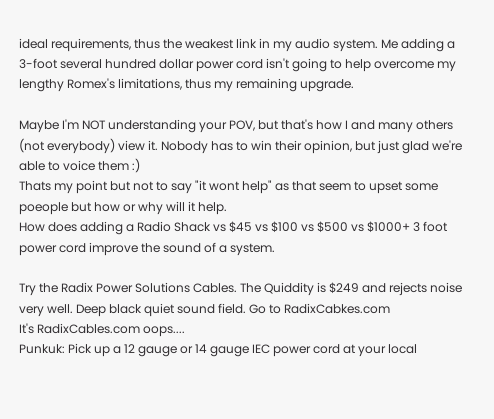ideal requirements, thus the weakest link in my audio system. Me adding a 3-foot several hundred dollar power cord isn't going to help overcome my lengthy Romex's limitations, thus my remaining upgrade.

Maybe I'm NOT understanding your POV, but that's how I and many others (not everybody) view it. Nobody has to win their opinion, but just glad we're able to voice them :)
Thats my point but not to say "it wont help" as that seem to upset some poeople but how or why will it help.
How does adding a Radio Shack vs $45 vs $100 vs $500 vs $1000+ 3 foot power cord improve the sound of a system.

Try the Radix Power Solutions Cables. The Quiddity is $249 and rejects noise very well. Deep black quiet sound field. Go to RadixCabkes.com
It's RadixCables.com oops....
Punkuk: Pick up a 12 gauge or 14 gauge IEC power cord at your local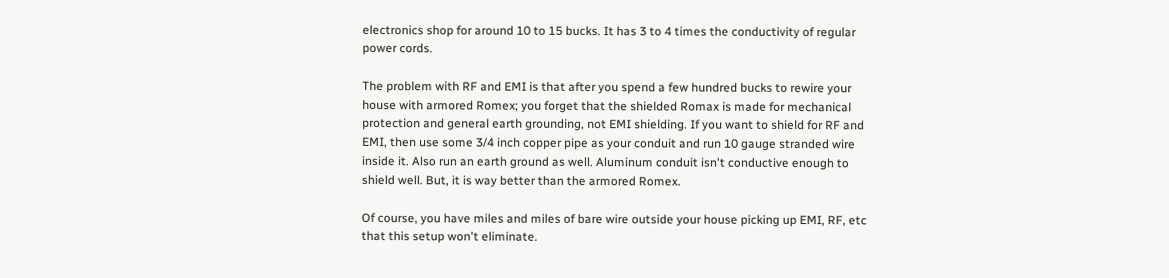electronics shop for around 10 to 15 bucks. It has 3 to 4 times the conductivity of regular power cords.

The problem with RF and EMI is that after you spend a few hundred bucks to rewire your house with armored Romex; you forget that the shielded Romax is made for mechanical protection and general earth grounding, not EMI shielding. If you want to shield for RF and EMI, then use some 3/4 inch copper pipe as your conduit and run 10 gauge stranded wire inside it. Also run an earth ground as well. Aluminum conduit isn't conductive enough to shield well. But, it is way better than the armored Romex.

Of course, you have miles and miles of bare wire outside your house picking up EMI, RF, etc that this setup won't eliminate.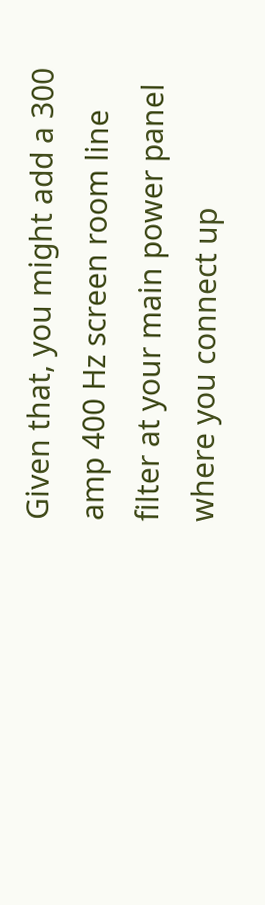Given that, you might add a 300 amp 400 Hz screen room line filter at your main power panel where you connect up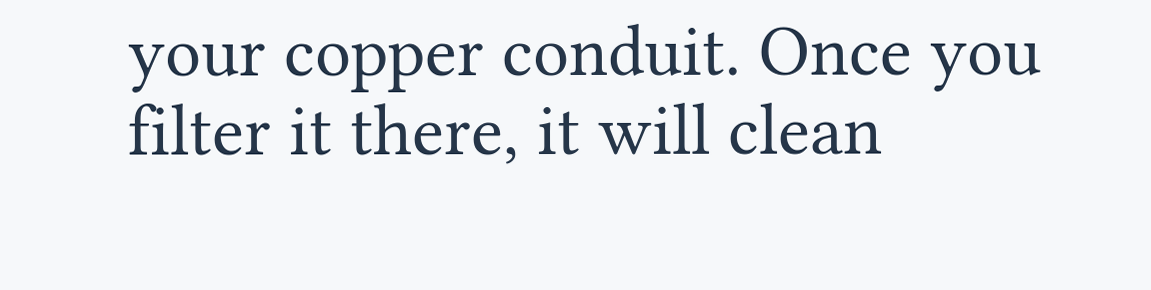your copper conduit. Once you filter it there, it will clean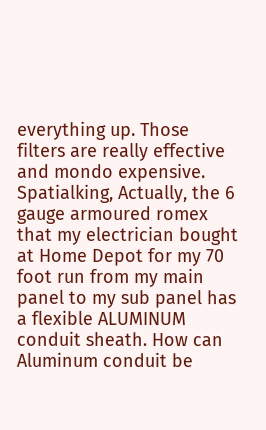everything up. Those filters are really effective and mondo expensive.
Spatialking, Actually, the 6 gauge armoured romex that my electrician bought at Home Depot for my 70 foot run from my main panel to my sub panel has a flexible ALUMINUM conduit sheath. How can Aluminum conduit be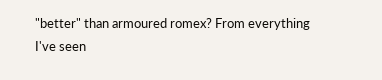"better" than armoured romex? From everything I've seen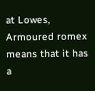at Lowes, Armoured romex means that it has a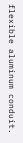flexible aluminum conduit.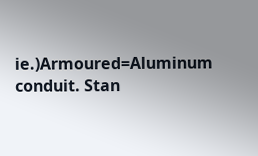ie.)Armoured=Aluminum conduit. Stan